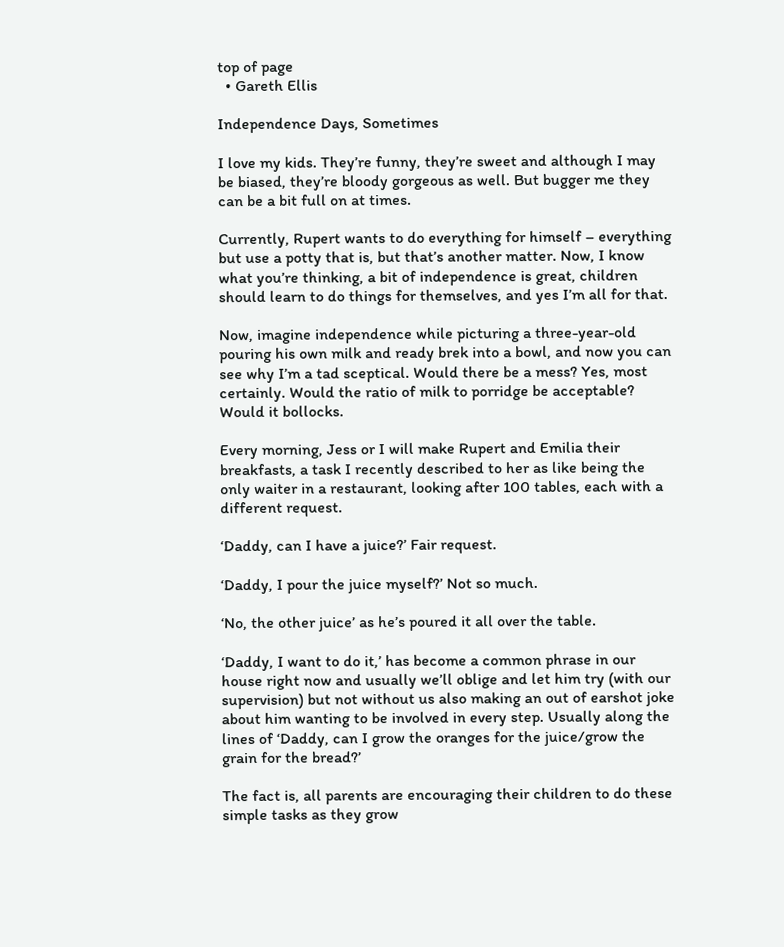top of page
  • Gareth Ellis

Independence Days, Sometimes

I love my kids. They’re funny, they’re sweet and although I may be biased, they’re bloody gorgeous as well. But bugger me they can be a bit full on at times.

Currently, Rupert wants to do everything for himself – everything but use a potty that is, but that’s another matter. Now, I know what you’re thinking, a bit of independence is great, children should learn to do things for themselves, and yes I’m all for that.

Now, imagine independence while picturing a three-year-old pouring his own milk and ready brek into a bowl, and now you can see why I’m a tad sceptical. Would there be a mess? Yes, most certainly. Would the ratio of milk to porridge be acceptable? Would it bollocks.

Every morning, Jess or I will make Rupert and Emilia their breakfasts, a task I recently described to her as like being the only waiter in a restaurant, looking after 100 tables, each with a different request.

‘Daddy, can I have a juice?’ Fair request.

‘Daddy, I pour the juice myself?’ Not so much.

‘No, the other juice’ as he’s poured it all over the table.

‘Daddy, I want to do it,’ has become a common phrase in our house right now and usually we’ll oblige and let him try (with our supervision) but not without us also making an out of earshot joke about him wanting to be involved in every step. Usually along the lines of ‘Daddy, can I grow the oranges for the juice/grow the grain for the bread?’

The fact is, all parents are encouraging their children to do these simple tasks as they grow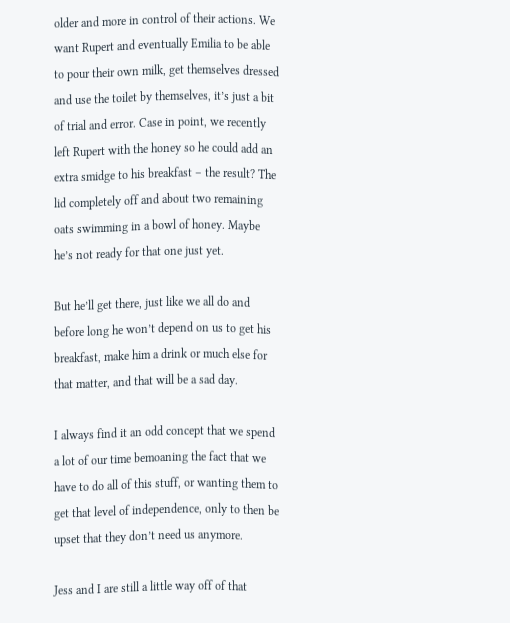older and more in control of their actions. We want Rupert and eventually Emilia to be able to pour their own milk, get themselves dressed and use the toilet by themselves, it’s just a bit of trial and error. Case in point, we recently left Rupert with the honey so he could add an extra smidge to his breakfast – the result? The lid completely off and about two remaining oats swimming in a bowl of honey. Maybe he’s not ready for that one just yet.

But he’ll get there, just like we all do and before long he won’t depend on us to get his breakfast, make him a drink or much else for that matter, and that will be a sad day.

I always find it an odd concept that we spend a lot of our time bemoaning the fact that we have to do all of this stuff, or wanting them to get that level of independence, only to then be upset that they don’t need us anymore.

Jess and I are still a little way off of that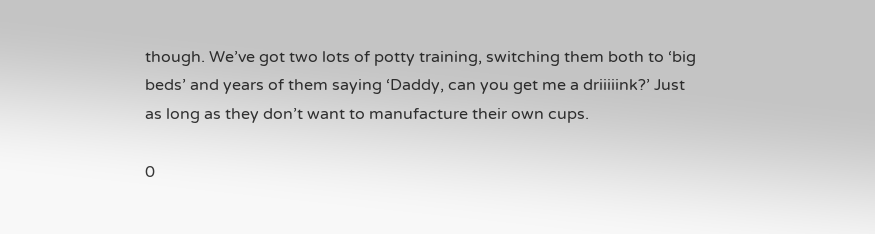though. We’ve got two lots of potty training, switching them both to ‘big beds’ and years of them saying ‘Daddy, can you get me a driiiiink?’ Just as long as they don’t want to manufacture their own cups.

0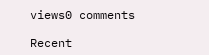views0 comments

Recent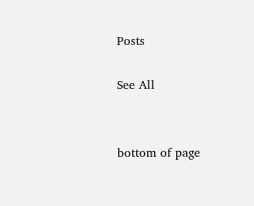Posts

See All


bottom of page